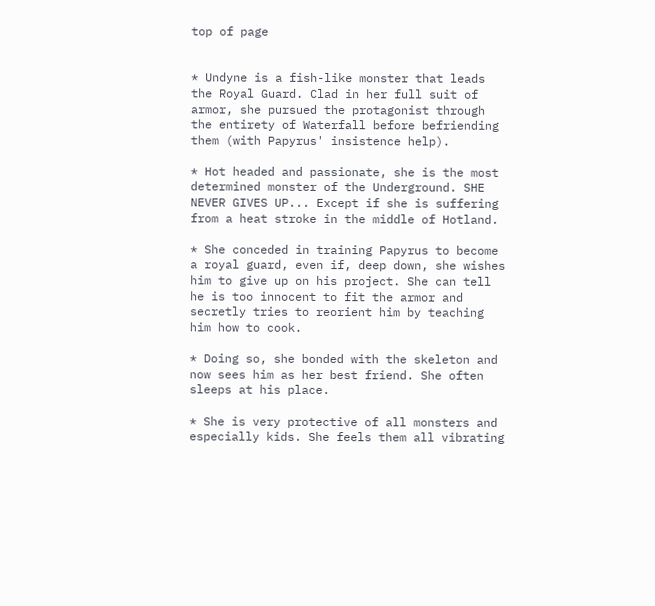top of page


* Undyne is a fish-like monster that leads the Royal Guard. Clad in her full suit of armor, she pursued the protagonist through the entirety of Waterfall before befriending them (with Papyrus' insistence help).

* Hot headed and passionate, she is the most determined monster of the Underground. SHE NEVER GIVES UP... Except if she is suffering from a heat stroke in the middle of Hotland.

* She conceded in training Papyrus to become a royal guard, even if, deep down, she wishes him to give up on his project. She can tell he is too innocent to fit the armor and secretly tries to reorient him by teaching him how to cook.

* Doing so, she bonded with the skeleton and now sees him as her best friend. She often sleeps at his place.

* She is very protective of all monsters and especially kids. She feels them all vibrating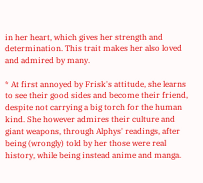in her heart, which gives her strength and determination. This trait makes her also loved and admired by many.

* At first annoyed by Frisk's attitude, she learns to see their good sides and become their friend, despite not carrying a big torch for the human kind. She however admires their culture and giant weapons, through Alphys' readings, after being (wrongly) told by her those were real history, while being instead anime and manga.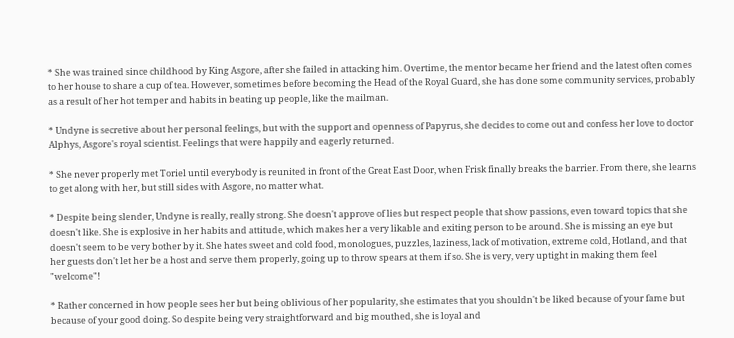* She was trained since childhood by King Asgore, after she failed in attacking him. Overtime, the mentor became her friend and the latest often comes to her house to share a cup of tea. However, sometimes before becoming the Head of the Royal Guard, she has done some community services, probably as a result of her hot temper and habits in beating up people, like the mailman.

* Undyne is secretive about her personal feelings, but with the support and openness of Papyrus, she decides to come out and confess her love to doctor Alphys, Asgore's royal scientist. Feelings that were happily and eagerly returned.

* She never properly met Toriel until everybody is reunited in front of the Great East Door, when Frisk finally breaks the barrier. From there, she learns to get along with her, but still sides with Asgore, no matter what.

* Despite being slender, Undyne is really, really strong. She doesn't approve of lies but respect people that show passions, even toward topics that she doesn't like. She is explosive in her habits and attitude, which makes her a very likable and exiting person to be around. She is missing an eye but doesn't seem to be very bother by it. She hates sweet and cold food, monologues, puzzles, laziness, lack of motivation, extreme cold, Hotland, and that her guests don't let her be a host and serve them properly, going up to throw spears at them if so. She is very, very uptight in making them feel "welcome"!

* Rather concerned in how people sees her but being oblivious of her popularity, she estimates that you shouldn't be liked because of your fame but because of your good doing. So despite being very straightforward and big mouthed, she is loyal and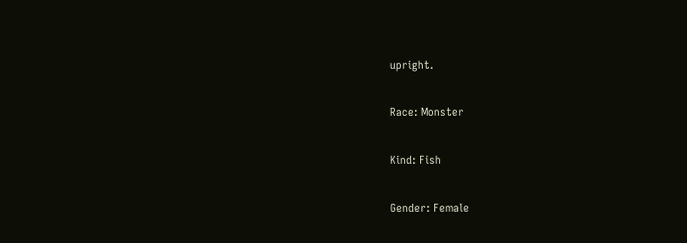upright.

Race: Monster

Kind: Fish

Gender: Female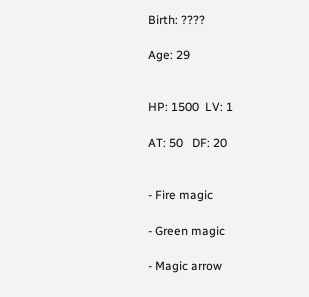Birth: ????

Age: 29


HP: 1500  LV: 1

AT: 50   DF: 20


- Fire magic

- Green magic

- Magic arrow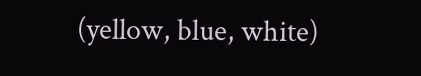(yellow, blue, white)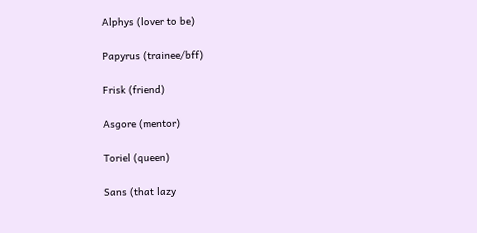Alphys (lover to be)

Papyrus (trainee/bff)

Frisk (friend)

Asgore (mentor)

Toriel (queen)

Sans (that lazy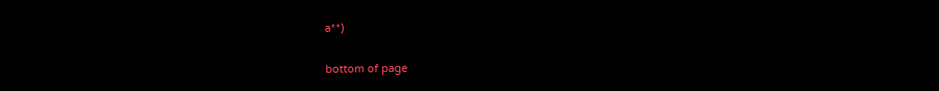a**)

bottom of page